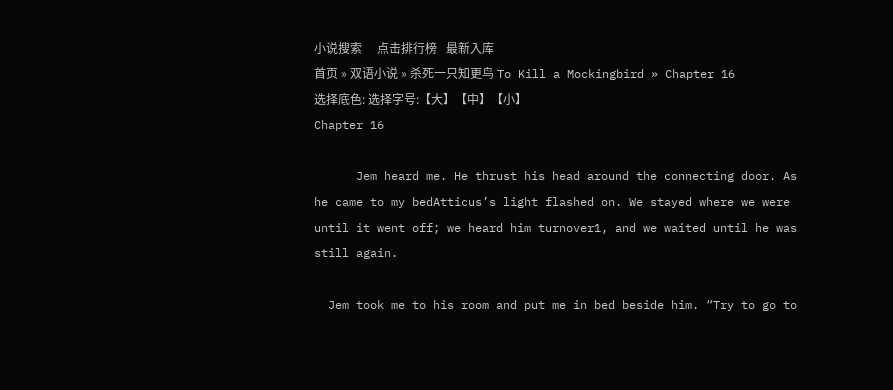小说搜索     点击排行榜   最新入库
首页 » 双语小说 » 杀死一只知更鸟 To Kill a Mockingbird » Chapter 16
选择底色: 选择字号:【大】【中】【小】
Chapter 16

      Jem heard me. He thrust his head around the connecting door. As he came to my bedAtticus’s light flashed on. We stayed where we were until it went off; we heard him turnover1, and we waited until he was still again.

  Jem took me to his room and put me in bed beside him. “Try to go to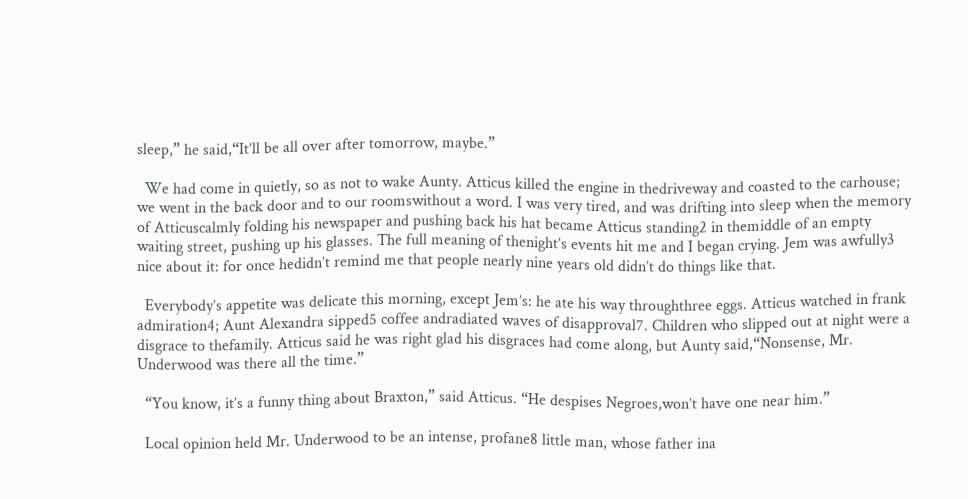sleep,” he said,“It’ll be all over after tomorrow, maybe.”

  We had come in quietly, so as not to wake Aunty. Atticus killed the engine in thedriveway and coasted to the carhouse; we went in the back door and to our roomswithout a word. I was very tired, and was drifting into sleep when the memory of Atticuscalmly folding his newspaper and pushing back his hat became Atticus standing2 in themiddle of an empty waiting street, pushing up his glasses. The full meaning of thenight’s events hit me and I began crying. Jem was awfully3 nice about it: for once hedidn’t remind me that people nearly nine years old didn’t do things like that.

  Everybody’s appetite was delicate this morning, except Jem’s: he ate his way throughthree eggs. Atticus watched in frank admiration4; Aunt Alexandra sipped5 coffee andradiated waves of disapproval7. Children who slipped out at night were a disgrace to thefamily. Atticus said he was right glad his disgraces had come along, but Aunty said,“Nonsense, Mr. Underwood was there all the time.”

  “You know, it’s a funny thing about Braxton,” said Atticus. “He despises Negroes,won’t have one near him.”

  Local opinion held Mr. Underwood to be an intense, profane8 little man, whose father ina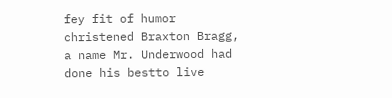fey fit of humor christened Braxton Bragg, a name Mr. Underwood had done his bestto live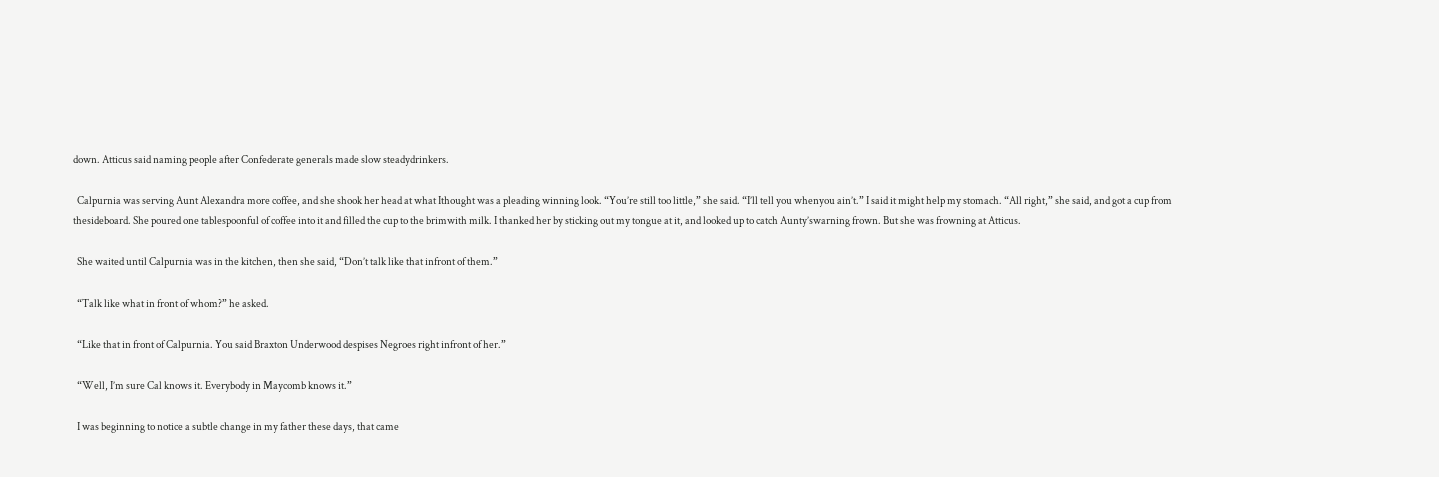down. Atticus said naming people after Confederate generals made slow steadydrinkers.

  Calpurnia was serving Aunt Alexandra more coffee, and she shook her head at what Ithought was a pleading winning look. “You’re still too little,” she said. “I’ll tell you whenyou ain’t.” I said it might help my stomach. “All right,” she said, and got a cup from thesideboard. She poured one tablespoonful of coffee into it and filled the cup to the brimwith milk. I thanked her by sticking out my tongue at it, and looked up to catch Aunty’swarning frown. But she was frowning at Atticus.

  She waited until Calpurnia was in the kitchen, then she said, “Don’t talk like that infront of them.”

  “Talk like what in front of whom?” he asked.

  “Like that in front of Calpurnia. You said Braxton Underwood despises Negroes right infront of her.”

  “Well, I’m sure Cal knows it. Everybody in Maycomb knows it.”

  I was beginning to notice a subtle change in my father these days, that came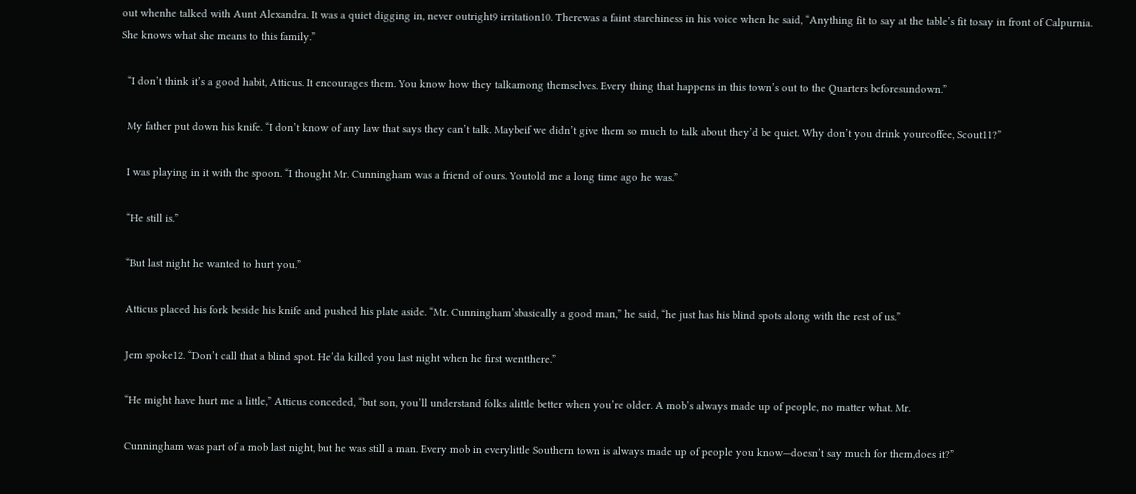out whenhe talked with Aunt Alexandra. It was a quiet digging in, never outright9 irritation10. Therewas a faint starchiness in his voice when he said, “Anything fit to say at the table’s fit tosay in front of Calpurnia. She knows what she means to this family.”

  “I don’t think it’s a good habit, Atticus. It encourages them. You know how they talkamong themselves. Every thing that happens in this town’s out to the Quarters beforesundown.”

  My father put down his knife. “I don’t know of any law that says they can’t talk. Maybeif we didn’t give them so much to talk about they’d be quiet. Why don’t you drink yourcoffee, Scout11?”

  I was playing in it with the spoon. “I thought Mr. Cunningham was a friend of ours. Youtold me a long time ago he was.”

  “He still is.”

  “But last night he wanted to hurt you.”

  Atticus placed his fork beside his knife and pushed his plate aside. “Mr. Cunningham’sbasically a good man,” he said, “he just has his blind spots along with the rest of us.”

  Jem spoke12. “Don’t call that a blind spot. He’da killed you last night when he first wentthere.”

  “He might have hurt me a little,” Atticus conceded, “but son, you’ll understand folks alittle better when you’re older. A mob’s always made up of people, no matter what. Mr.

  Cunningham was part of a mob last night, but he was still a man. Every mob in everylittle Southern town is always made up of people you know—doesn’t say much for them,does it?”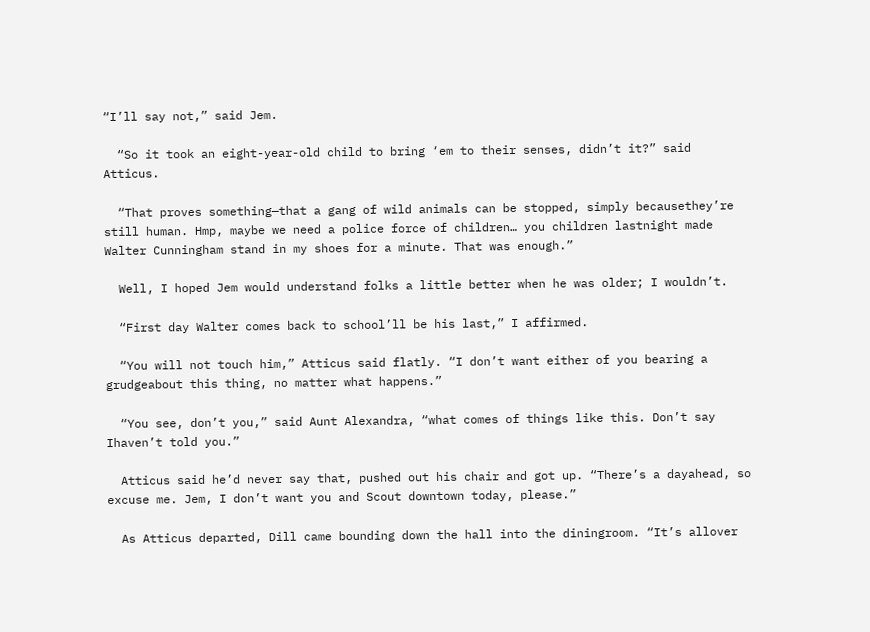“I’ll say not,” said Jem.

  “So it took an eight-year-old child to bring ‘em to their senses, didn’t it?” said Atticus.

  “That proves something—that a gang of wild animals can be stopped, simply becausethey’re still human. Hmp, maybe we need a police force of children… you children lastnight made Walter Cunningham stand in my shoes for a minute. That was enough.”

  Well, I hoped Jem would understand folks a little better when he was older; I wouldn’t.

  “First day Walter comes back to school’ll be his last,” I affirmed.

  “You will not touch him,” Atticus said flatly. “I don’t want either of you bearing a grudgeabout this thing, no matter what happens.”

  “You see, don’t you,” said Aunt Alexandra, “what comes of things like this. Don’t say Ihaven’t told you.”

  Atticus said he’d never say that, pushed out his chair and got up. “There’s a dayahead, so excuse me. Jem, I don’t want you and Scout downtown today, please.”

  As Atticus departed, Dill came bounding down the hall into the diningroom. “It’s allover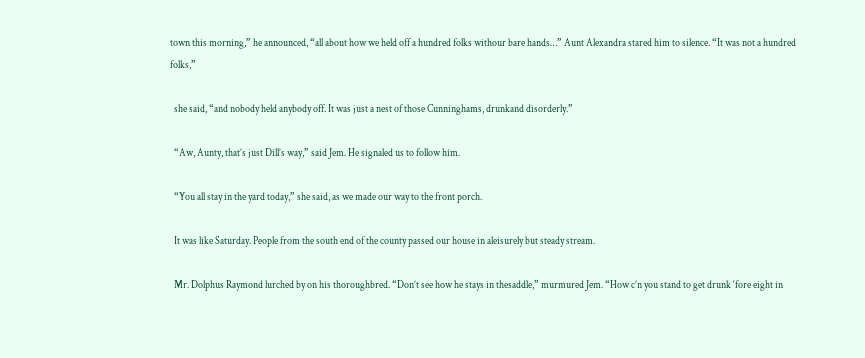town this morning,” he announced, “all about how we held off a hundred folks withour bare hands…” Aunt Alexandra stared him to silence. “It was not a hundred folks,”

  she said, “and nobody held anybody off. It was just a nest of those Cunninghams, drunkand disorderly.”

  “Aw, Aunty, that’s just Dill’s way,” said Jem. He signaled us to follow him.

  “You all stay in the yard today,” she said, as we made our way to the front porch.

  It was like Saturday. People from the south end of the county passed our house in aleisurely but steady stream.

  Mr. Dolphus Raymond lurched by on his thoroughbred. “Don’t see how he stays in thesaddle,” murmured Jem. “How c’n you stand to get drunk ‘fore eight in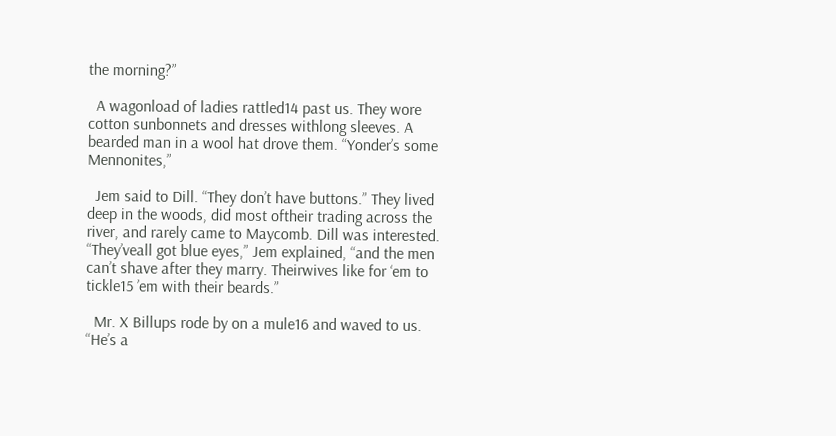the morning?”

  A wagonload of ladies rattled14 past us. They wore cotton sunbonnets and dresses withlong sleeves. A bearded man in a wool hat drove them. “Yonder’s some Mennonites,”

  Jem said to Dill. “They don’t have buttons.” They lived deep in the woods, did most oftheir trading across the river, and rarely came to Maycomb. Dill was interested. “They’veall got blue eyes,” Jem explained, “and the men can’t shave after they marry. Theirwives like for ‘em to tickle15 ’em with their beards.”

  Mr. X Billups rode by on a mule16 and waved to us. “He’s a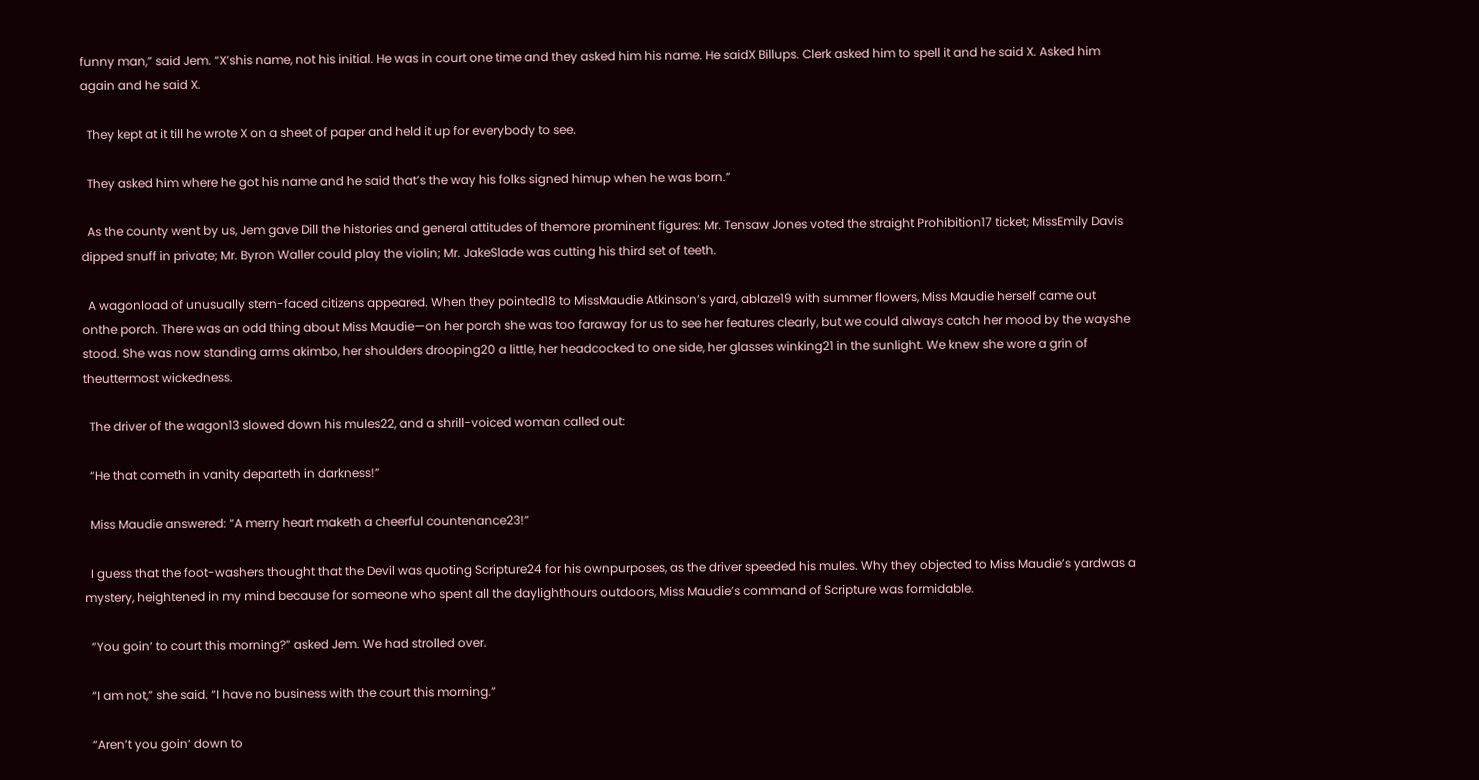funny man,” said Jem. “X’shis name, not his initial. He was in court one time and they asked him his name. He saidX Billups. Clerk asked him to spell it and he said X. Asked him again and he said X.

  They kept at it till he wrote X on a sheet of paper and held it up for everybody to see.

  They asked him where he got his name and he said that’s the way his folks signed himup when he was born.”

  As the county went by us, Jem gave Dill the histories and general attitudes of themore prominent figures: Mr. Tensaw Jones voted the straight Prohibition17 ticket; MissEmily Davis dipped snuff in private; Mr. Byron Waller could play the violin; Mr. JakeSlade was cutting his third set of teeth.

  A wagonload of unusually stern-faced citizens appeared. When they pointed18 to MissMaudie Atkinson’s yard, ablaze19 with summer flowers, Miss Maudie herself came out onthe porch. There was an odd thing about Miss Maudie—on her porch she was too faraway for us to see her features clearly, but we could always catch her mood by the wayshe stood. She was now standing arms akimbo, her shoulders drooping20 a little, her headcocked to one side, her glasses winking21 in the sunlight. We knew she wore a grin of theuttermost wickedness.

  The driver of the wagon13 slowed down his mules22, and a shrill-voiced woman called out:

  “He that cometh in vanity departeth in darkness!”

  Miss Maudie answered: “A merry heart maketh a cheerful countenance23!”

  I guess that the foot-washers thought that the Devil was quoting Scripture24 for his ownpurposes, as the driver speeded his mules. Why they objected to Miss Maudie’s yardwas a mystery, heightened in my mind because for someone who spent all the daylighthours outdoors, Miss Maudie’s command of Scripture was formidable.

  “You goin‘ to court this morning?” asked Jem. We had strolled over.

  “I am not,” she said. “I have no business with the court this morning.”

  “Aren’t you goin‘ down to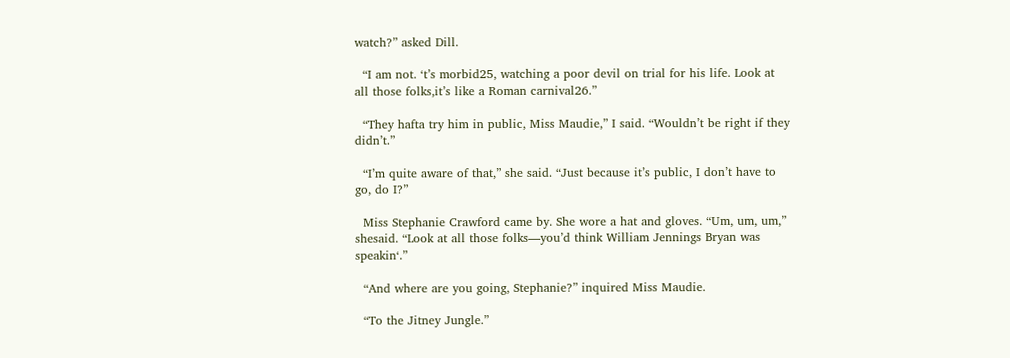watch?” asked Dill.

  “I am not. ‘t’s morbid25, watching a poor devil on trial for his life. Look at all those folks,it’s like a Roman carnival26.”

  “They hafta try him in public, Miss Maudie,” I said. “Wouldn’t be right if they didn’t.”

  “I’m quite aware of that,” she said. “Just because it’s public, I don’t have to go, do I?”

  Miss Stephanie Crawford came by. She wore a hat and gloves. “Um, um, um,” shesaid. “Look at all those folks—you’d think William Jennings Bryan was speakin‘.”

  “And where are you going, Stephanie?” inquired Miss Maudie.

  “To the Jitney Jungle.”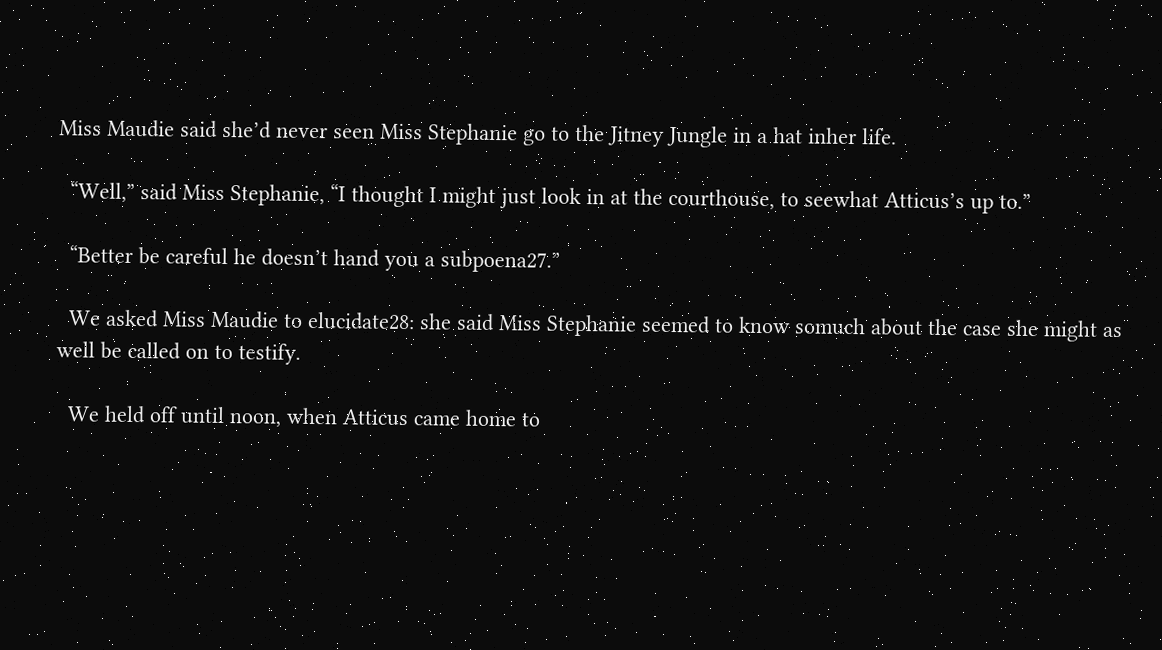Miss Maudie said she’d never seen Miss Stephanie go to the Jitney Jungle in a hat inher life.

  “Well,” said Miss Stephanie, “I thought I might just look in at the courthouse, to seewhat Atticus’s up to.”

  “Better be careful he doesn’t hand you a subpoena27.”

  We asked Miss Maudie to elucidate28: she said Miss Stephanie seemed to know somuch about the case she might as well be called on to testify.

  We held off until noon, when Atticus came home to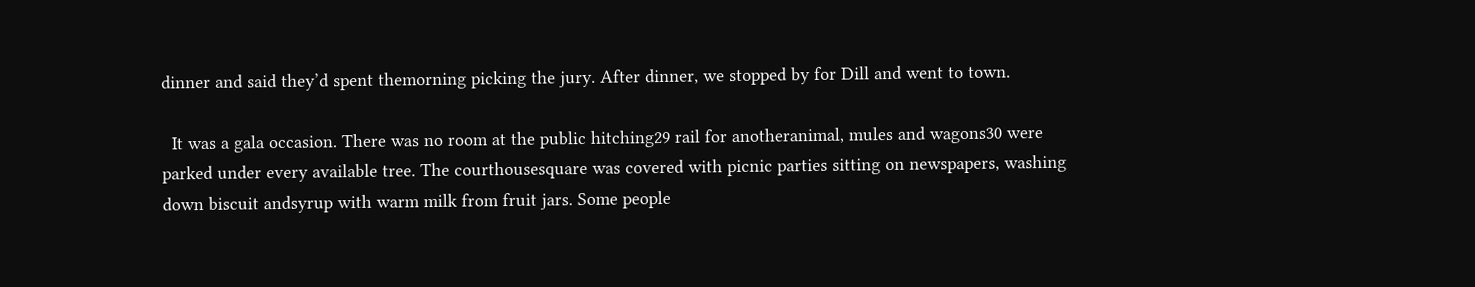dinner and said they’d spent themorning picking the jury. After dinner, we stopped by for Dill and went to town.

  It was a gala occasion. There was no room at the public hitching29 rail for anotheranimal, mules and wagons30 were parked under every available tree. The courthousesquare was covered with picnic parties sitting on newspapers, washing down biscuit andsyrup with warm milk from fruit jars. Some people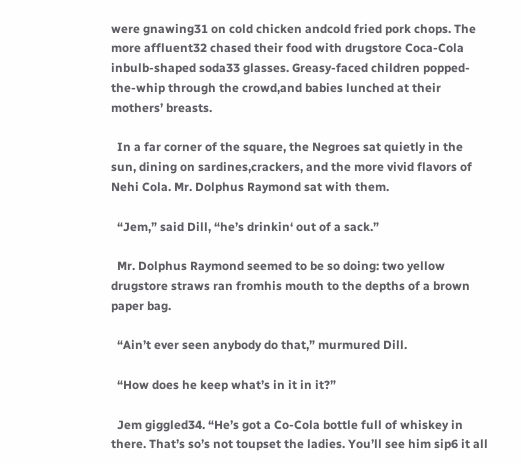were gnawing31 on cold chicken andcold fried pork chops. The more affluent32 chased their food with drugstore Coca-Cola inbulb-shaped soda33 glasses. Greasy-faced children popped-the-whip through the crowd,and babies lunched at their mothers’ breasts.

  In a far corner of the square, the Negroes sat quietly in the sun, dining on sardines,crackers, and the more vivid flavors of Nehi Cola. Mr. Dolphus Raymond sat with them.

  “Jem,” said Dill, “he’s drinkin‘ out of a sack.”

  Mr. Dolphus Raymond seemed to be so doing: two yellow drugstore straws ran fromhis mouth to the depths of a brown paper bag.

  “Ain’t ever seen anybody do that,” murmured Dill.

  “How does he keep what’s in it in it?”

  Jem giggled34. “He’s got a Co-Cola bottle full of whiskey in there. That’s so’s not toupset the ladies. You’ll see him sip6 it all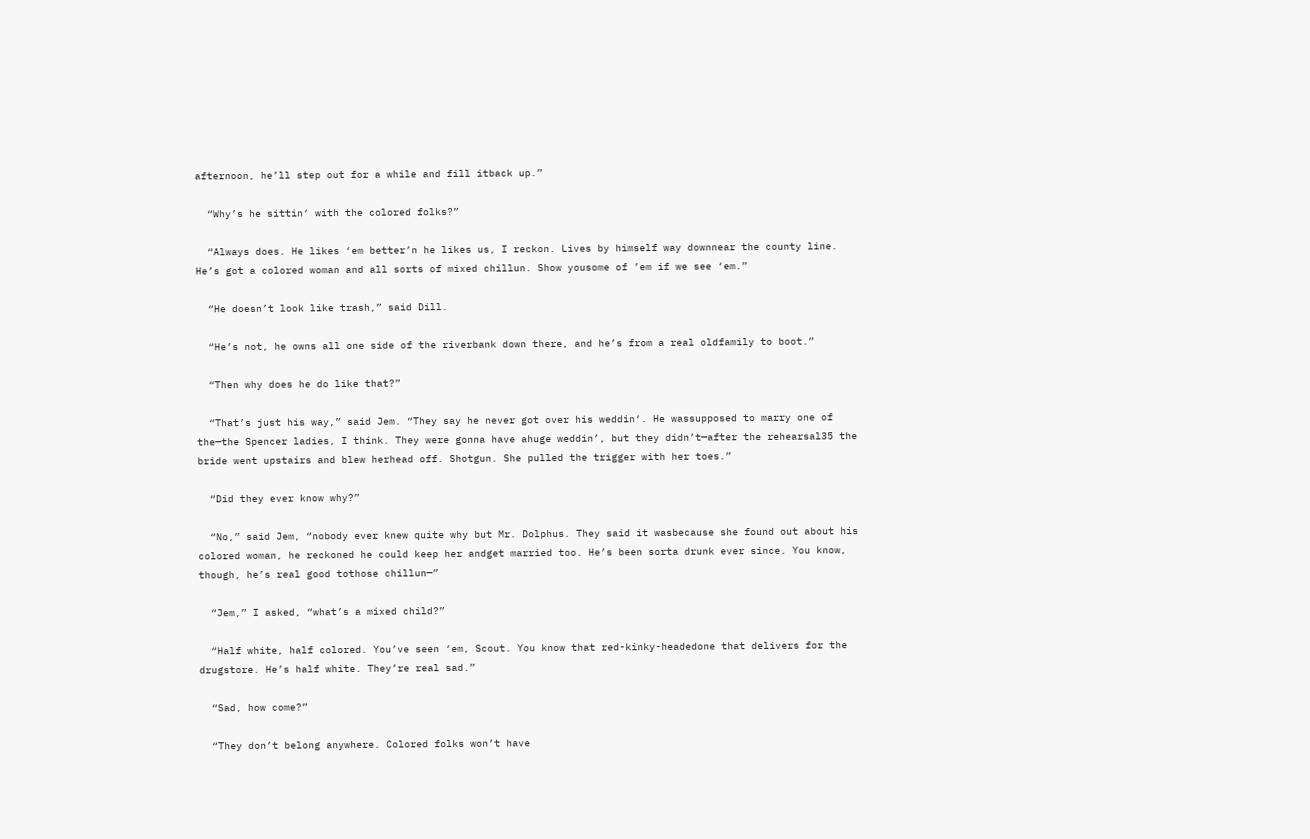afternoon, he’ll step out for a while and fill itback up.”

  “Why’s he sittin‘ with the colored folks?”

  “Always does. He likes ‘em better’n he likes us, I reckon. Lives by himself way downnear the county line. He’s got a colored woman and all sorts of mixed chillun. Show yousome of ’em if we see ‘em.”

  “He doesn’t look like trash,” said Dill.

  “He’s not, he owns all one side of the riverbank down there, and he’s from a real oldfamily to boot.”

  “Then why does he do like that?”

  “That’s just his way,” said Jem. “They say he never got over his weddin‘. He wassupposed to marry one of the—the Spencer ladies, I think. They were gonna have ahuge weddin’, but they didn’t—after the rehearsal35 the bride went upstairs and blew herhead off. Shotgun. She pulled the trigger with her toes.”

  “Did they ever know why?”

  “No,” said Jem, “nobody ever knew quite why but Mr. Dolphus. They said it wasbecause she found out about his colored woman, he reckoned he could keep her andget married too. He’s been sorta drunk ever since. You know, though, he’s real good tothose chillun—”

  “Jem,” I asked, “what’s a mixed child?”

  “Half white, half colored. You’ve seen ‘em, Scout. You know that red-kinky-headedone that delivers for the drugstore. He’s half white. They’re real sad.”

  “Sad, how come?”

  “They don’t belong anywhere. Colored folks won’t have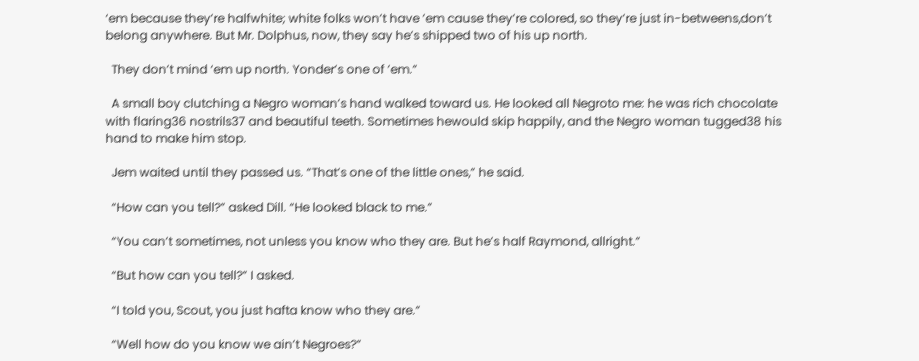‘em because they’re halfwhite; white folks won’t have ’em cause they’re colored, so they’re just in-betweens,don’t belong anywhere. But Mr. Dolphus, now, they say he’s shipped two of his up north.

  They don’t mind ‘em up north. Yonder’s one of ’em.”

  A small boy clutching a Negro woman’s hand walked toward us. He looked all Negroto me: he was rich chocolate with flaring36 nostrils37 and beautiful teeth. Sometimes hewould skip happily, and the Negro woman tugged38 his hand to make him stop.

  Jem waited until they passed us. “That’s one of the little ones,” he said.

  “How can you tell?” asked Dill. “He looked black to me.”

  “You can’t sometimes, not unless you know who they are. But he’s half Raymond, allright.”

  “But how can you tell?” I asked.

  “I told you, Scout, you just hafta know who they are.”

  “Well how do you know we ain’t Negroes?”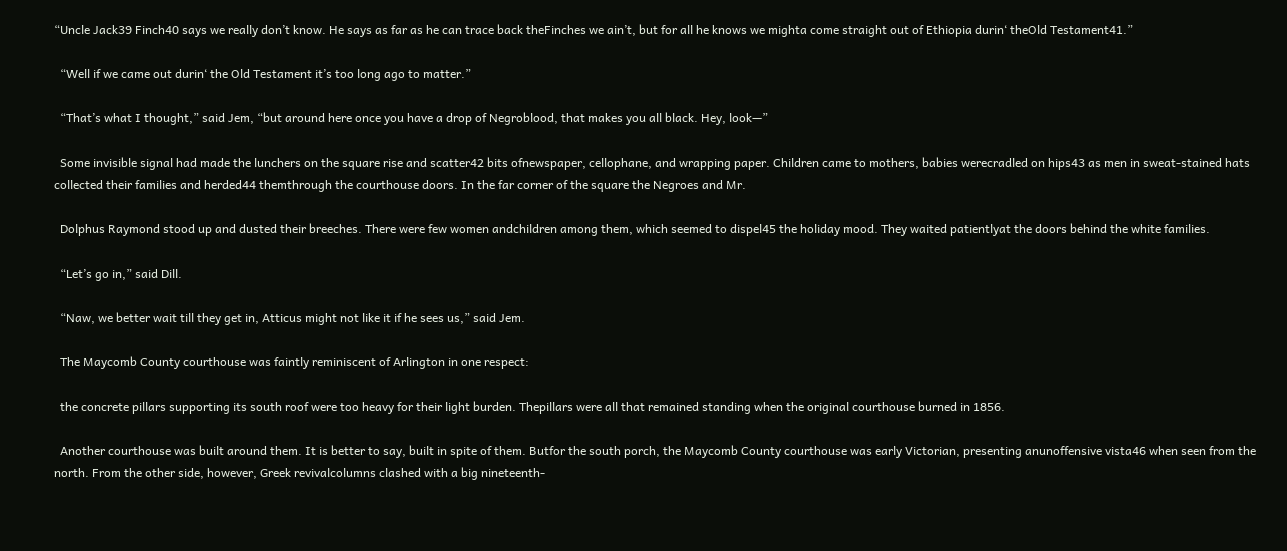“Uncle Jack39 Finch40 says we really don’t know. He says as far as he can trace back theFinches we ain’t, but for all he knows we mighta come straight out of Ethiopia durin‘ theOld Testament41.”

  “Well if we came out durin‘ the Old Testament it’s too long ago to matter.”

  “That’s what I thought,” said Jem, “but around here once you have a drop of Negroblood, that makes you all black. Hey, look—”

  Some invisible signal had made the lunchers on the square rise and scatter42 bits ofnewspaper, cellophane, and wrapping paper. Children came to mothers, babies werecradled on hips43 as men in sweat-stained hats collected their families and herded44 themthrough the courthouse doors. In the far corner of the square the Negroes and Mr.

  Dolphus Raymond stood up and dusted their breeches. There were few women andchildren among them, which seemed to dispel45 the holiday mood. They waited patientlyat the doors behind the white families.

  “Let’s go in,” said Dill.

  “Naw, we better wait till they get in, Atticus might not like it if he sees us,” said Jem.

  The Maycomb County courthouse was faintly reminiscent of Arlington in one respect:

  the concrete pillars supporting its south roof were too heavy for their light burden. Thepillars were all that remained standing when the original courthouse burned in 1856.

  Another courthouse was built around them. It is better to say, built in spite of them. Butfor the south porch, the Maycomb County courthouse was early Victorian, presenting anunoffensive vista46 when seen from the north. From the other side, however, Greek revivalcolumns clashed with a big nineteenth-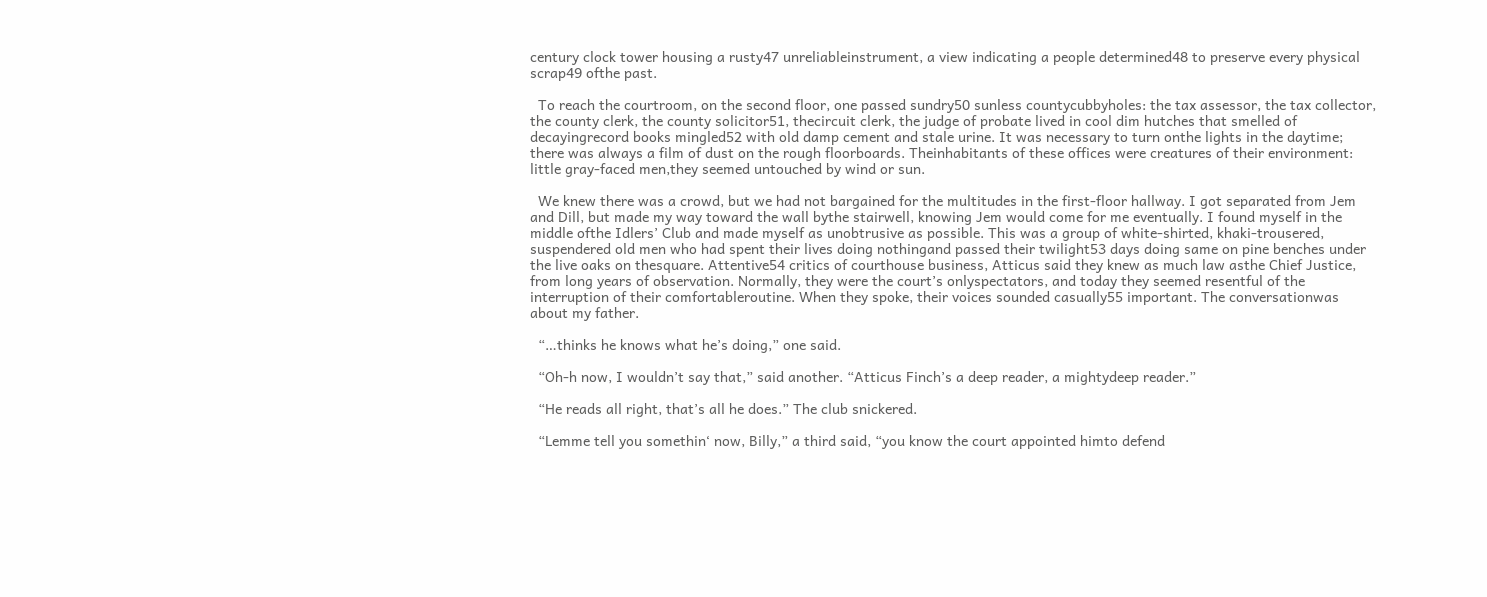century clock tower housing a rusty47 unreliableinstrument, a view indicating a people determined48 to preserve every physical scrap49 ofthe past.

  To reach the courtroom, on the second floor, one passed sundry50 sunless countycubbyholes: the tax assessor, the tax collector, the county clerk, the county solicitor51, thecircuit clerk, the judge of probate lived in cool dim hutches that smelled of decayingrecord books mingled52 with old damp cement and stale urine. It was necessary to turn onthe lights in the daytime; there was always a film of dust on the rough floorboards. Theinhabitants of these offices were creatures of their environment: little gray-faced men,they seemed untouched by wind or sun.

  We knew there was a crowd, but we had not bargained for the multitudes in the first-floor hallway. I got separated from Jem and Dill, but made my way toward the wall bythe stairwell, knowing Jem would come for me eventually. I found myself in the middle ofthe Idlers’ Club and made myself as unobtrusive as possible. This was a group of white-shirted, khaki-trousered, suspendered old men who had spent their lives doing nothingand passed their twilight53 days doing same on pine benches under the live oaks on thesquare. Attentive54 critics of courthouse business, Atticus said they knew as much law asthe Chief Justice, from long years of observation. Normally, they were the court’s onlyspectators, and today they seemed resentful of the interruption of their comfortableroutine. When they spoke, their voices sounded casually55 important. The conversationwas about my father.

  “…thinks he knows what he’s doing,” one said.

  “Oh-h now, I wouldn’t say that,” said another. “Atticus Finch’s a deep reader, a mightydeep reader.”

  “He reads all right, that’s all he does.” The club snickered.

  “Lemme tell you somethin‘ now, Billy,” a third said, “you know the court appointed himto defend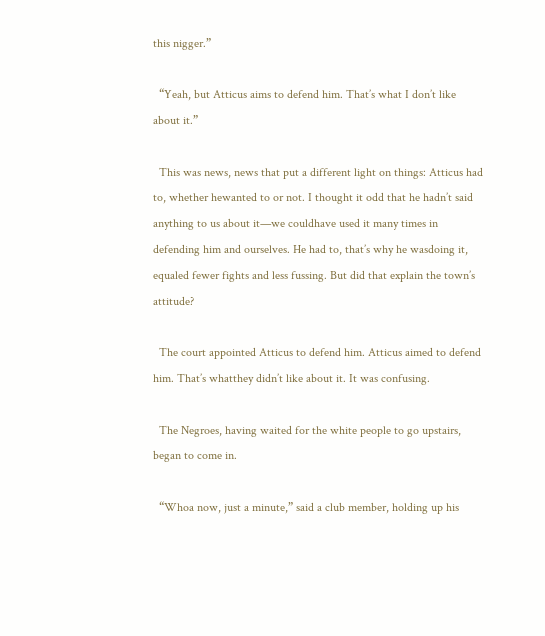this nigger.”

  “Yeah, but Atticus aims to defend him. That’s what I don’t like about it.”

  This was news, news that put a different light on things: Atticus had to, whether hewanted to or not. I thought it odd that he hadn’t said anything to us about it—we couldhave used it many times in defending him and ourselves. He had to, that’s why he wasdoing it, equaled fewer fights and less fussing. But did that explain the town’s attitude?

  The court appointed Atticus to defend him. Atticus aimed to defend him. That’s whatthey didn’t like about it. It was confusing.

  The Negroes, having waited for the white people to go upstairs, began to come in.

  “Whoa now, just a minute,” said a club member, holding up his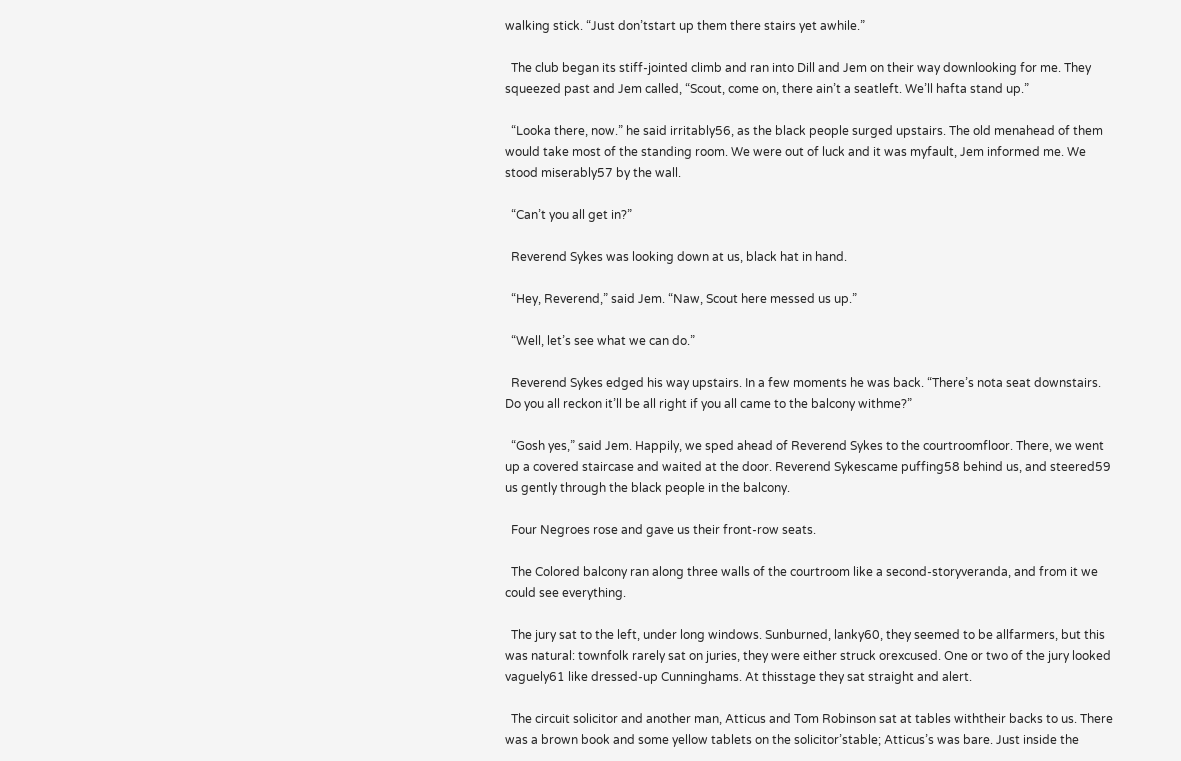walking stick. “Just don’tstart up them there stairs yet awhile.”

  The club began its stiff-jointed climb and ran into Dill and Jem on their way downlooking for me. They squeezed past and Jem called, “Scout, come on, there ain’t a seatleft. We’ll hafta stand up.”

  “Looka there, now.” he said irritably56, as the black people surged upstairs. The old menahead of them would take most of the standing room. We were out of luck and it was myfault, Jem informed me. We stood miserably57 by the wall.

  “Can’t you all get in?”

  Reverend Sykes was looking down at us, black hat in hand.

  “Hey, Reverend,” said Jem. “Naw, Scout here messed us up.”

  “Well, let’s see what we can do.”

  Reverend Sykes edged his way upstairs. In a few moments he was back. “There’s nota seat downstairs. Do you all reckon it’ll be all right if you all came to the balcony withme?”

  “Gosh yes,” said Jem. Happily, we sped ahead of Reverend Sykes to the courtroomfloor. There, we went up a covered staircase and waited at the door. Reverend Sykescame puffing58 behind us, and steered59 us gently through the black people in the balcony.

  Four Negroes rose and gave us their front-row seats.

  The Colored balcony ran along three walls of the courtroom like a second-storyveranda, and from it we could see everything.

  The jury sat to the left, under long windows. Sunburned, lanky60, they seemed to be allfarmers, but this was natural: townfolk rarely sat on juries, they were either struck orexcused. One or two of the jury looked vaguely61 like dressed-up Cunninghams. At thisstage they sat straight and alert.

  The circuit solicitor and another man, Atticus and Tom Robinson sat at tables withtheir backs to us. There was a brown book and some yellow tablets on the solicitor’stable; Atticus’s was bare. Just inside the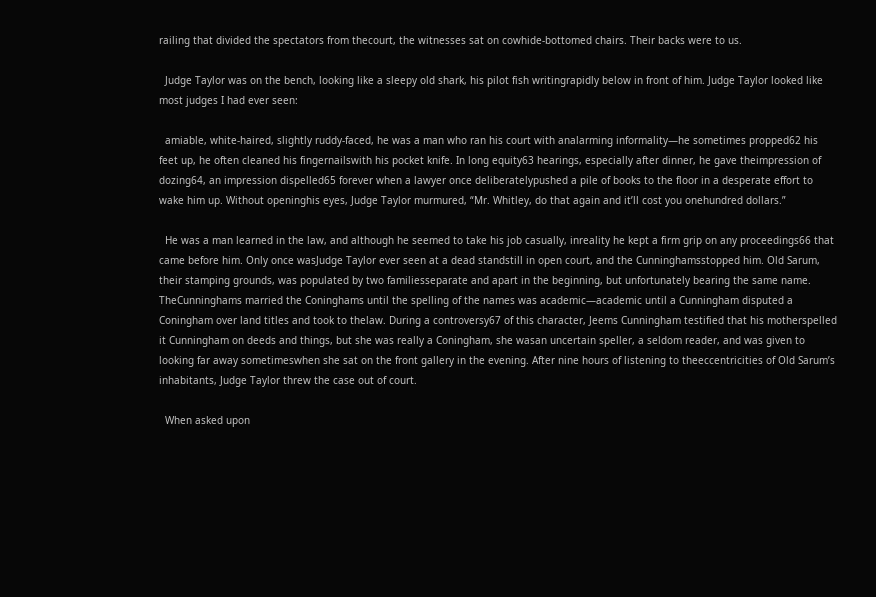railing that divided the spectators from thecourt, the witnesses sat on cowhide-bottomed chairs. Their backs were to us.

  Judge Taylor was on the bench, looking like a sleepy old shark, his pilot fish writingrapidly below in front of him. Judge Taylor looked like most judges I had ever seen:

  amiable, white-haired, slightly ruddy-faced, he was a man who ran his court with analarming informality—he sometimes propped62 his feet up, he often cleaned his fingernailswith his pocket knife. In long equity63 hearings, especially after dinner, he gave theimpression of dozing64, an impression dispelled65 forever when a lawyer once deliberatelypushed a pile of books to the floor in a desperate effort to wake him up. Without openinghis eyes, Judge Taylor murmured, “Mr. Whitley, do that again and it’ll cost you onehundred dollars.”

  He was a man learned in the law, and although he seemed to take his job casually, inreality he kept a firm grip on any proceedings66 that came before him. Only once wasJudge Taylor ever seen at a dead standstill in open court, and the Cunninghamsstopped him. Old Sarum, their stamping grounds, was populated by two familiesseparate and apart in the beginning, but unfortunately bearing the same name. TheCunninghams married the Coninghams until the spelling of the names was academic—academic until a Cunningham disputed a Coningham over land titles and took to thelaw. During a controversy67 of this character, Jeems Cunningham testified that his motherspelled it Cunningham on deeds and things, but she was really a Coningham, she wasan uncertain speller, a seldom reader, and was given to looking far away sometimeswhen she sat on the front gallery in the evening. After nine hours of listening to theeccentricities of Old Sarum’s inhabitants, Judge Taylor threw the case out of court.

  When asked upon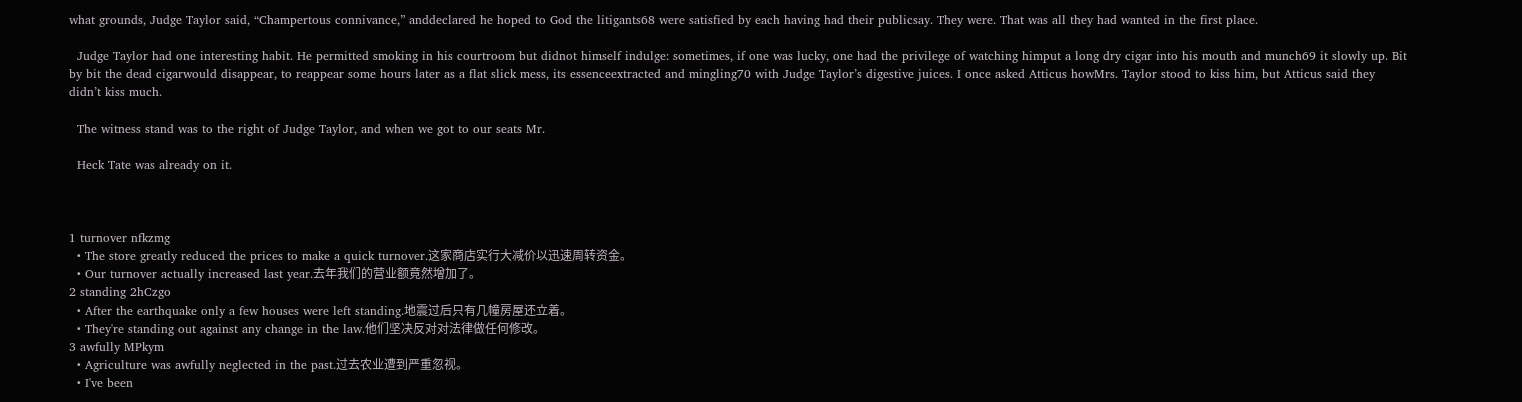what grounds, Judge Taylor said, “Champertous connivance,” anddeclared he hoped to God the litigants68 were satisfied by each having had their publicsay. They were. That was all they had wanted in the first place.

  Judge Taylor had one interesting habit. He permitted smoking in his courtroom but didnot himself indulge: sometimes, if one was lucky, one had the privilege of watching himput a long dry cigar into his mouth and munch69 it slowly up. Bit by bit the dead cigarwould disappear, to reappear some hours later as a flat slick mess, its essenceextracted and mingling70 with Judge Taylor’s digestive juices. I once asked Atticus howMrs. Taylor stood to kiss him, but Atticus said they didn’t kiss much.

  The witness stand was to the right of Judge Taylor, and when we got to our seats Mr.

  Heck Tate was already on it.



1 turnover nfkzmg
  • The store greatly reduced the prices to make a quick turnover.这家商店实行大减价以迅速周转资金。
  • Our turnover actually increased last year.去年我们的营业额竟然增加了。
2 standing 2hCzgo
  • After the earthquake only a few houses were left standing.地震过后只有几幢房屋还立着。
  • They're standing out against any change in the law.他们坚决反对对法律做任何修改。
3 awfully MPkym
  • Agriculture was awfully neglected in the past.过去农业遭到严重忽视。
  • I've been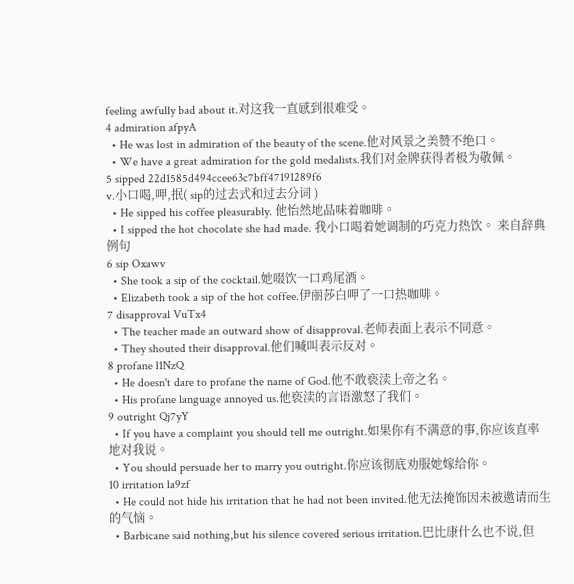feeling awfully bad about it.对这我一直感到很难受。
4 admiration afpyA
  • He was lost in admiration of the beauty of the scene.他对风景之美赞不绝口。
  • We have a great admiration for the gold medalists.我们对金牌获得者极为敬佩。
5 sipped 22d1585d494ccee63c7bff47191289f6
v.小口喝,呷,抿( sip的过去式和过去分词 )
  • He sipped his coffee pleasurably. 他怡然地品味着咖啡。
  • I sipped the hot chocolate she had made. 我小口喝着她调制的巧克力热饮。 来自辞典例句
6 sip Oxawv
  • She took a sip of the cocktail.她啜饮一口鸡尾酒。
  • Elizabeth took a sip of the hot coffee.伊丽莎白呷了一口热咖啡。
7 disapproval VuTx4
  • The teacher made an outward show of disapproval.老师表面上表示不同意。
  • They shouted their disapproval.他们喊叫表示反对。
8 profane l1NzQ
  • He doesn't dare to profane the name of God.他不敢亵渎上帝之名。
  • His profane language annoyed us.他亵渎的言语激怒了我们。
9 outright Qj7yY
  • If you have a complaint you should tell me outright.如果你有不满意的事,你应该直率地对我说。
  • You should persuade her to marry you outright.你应该彻底劝服她嫁给你。
10 irritation la9zf
  • He could not hide his irritation that he had not been invited.他无法掩饰因未被邀请而生的气恼。
  • Barbicane said nothing,but his silence covered serious irritation.巴比康什么也不说,但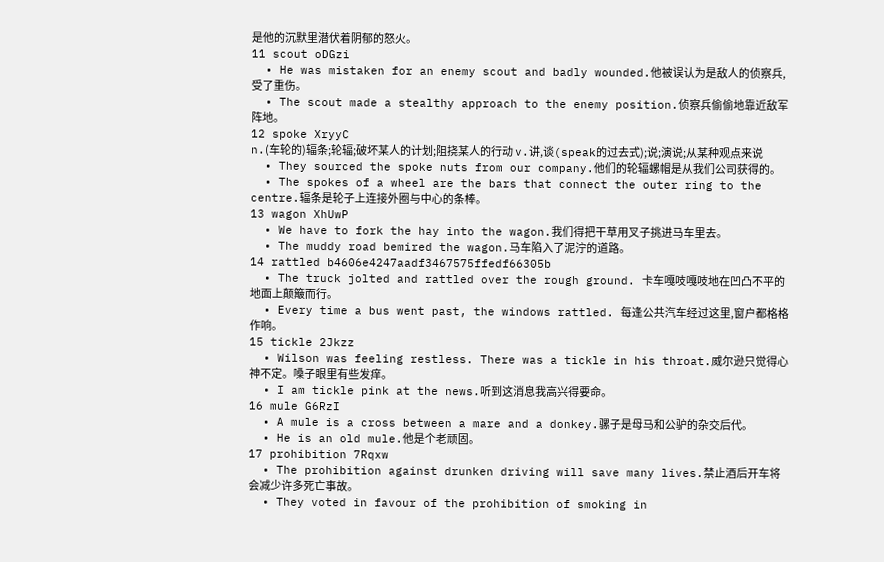是他的沉默里潜伏着阴郁的怒火。
11 scout oDGzi
  • He was mistaken for an enemy scout and badly wounded.他被误认为是敌人的侦察兵,受了重伤。
  • The scout made a stealthy approach to the enemy position.侦察兵偷偷地靠近敌军阵地。
12 spoke XryyC
n.(车轮的)辐条;轮辐;破坏某人的计划;阻挠某人的行动 v.讲,谈(speak的过去式);说;演说;从某种观点来说
  • They sourced the spoke nuts from our company.他们的轮辐螺帽是从我们公司获得的。
  • The spokes of a wheel are the bars that connect the outer ring to the centre.辐条是轮子上连接外圈与中心的条棒。
13 wagon XhUwP
  • We have to fork the hay into the wagon.我们得把干草用叉子挑进马车里去。
  • The muddy road bemired the wagon.马车陷入了泥泞的道路。
14 rattled b4606e4247aadf3467575ffedf66305b
  • The truck jolted and rattled over the rough ground. 卡车嘎吱嘎吱地在凹凸不平的地面上颠簸而行。
  • Every time a bus went past, the windows rattled. 每逢公共汽车经过这里,窗户都格格作响。
15 tickle 2Jkzz
  • Wilson was feeling restless. There was a tickle in his throat.威尔逊只觉得心神不定。嗓子眼里有些发痒。
  • I am tickle pink at the news.听到这消息我高兴得要命。
16 mule G6RzI
  • A mule is a cross between a mare and a donkey.骡子是母马和公驴的杂交后代。
  • He is an old mule.他是个老顽固。
17 prohibition 7Rqxw
  • The prohibition against drunken driving will save many lives.禁止酒后开车将会减少许多死亡事故。
  • They voted in favour of the prohibition of smoking in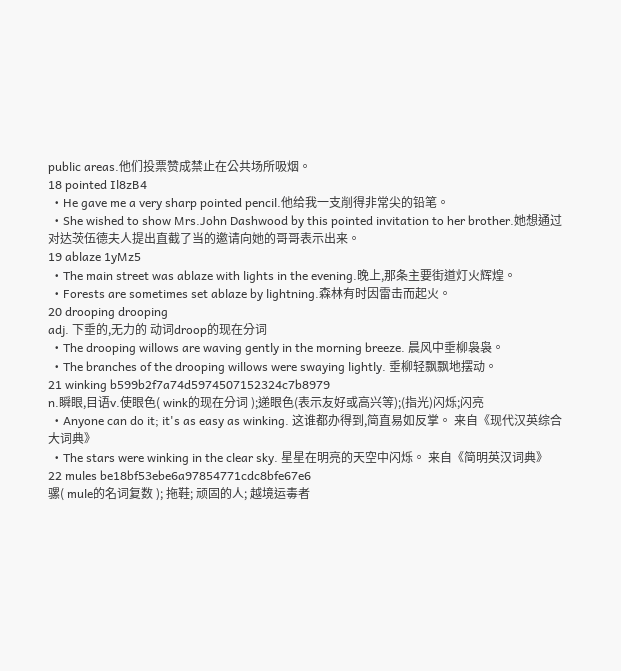public areas.他们投票赞成禁止在公共场所吸烟。
18 pointed Il8zB4
  • He gave me a very sharp pointed pencil.他给我一支削得非常尖的铅笔。
  • She wished to show Mrs.John Dashwood by this pointed invitation to her brother.她想通过对达茨伍德夫人提出直截了当的邀请向她的哥哥表示出来。
19 ablaze 1yMz5
  • The main street was ablaze with lights in the evening.晚上,那条主要街道灯火辉煌。
  • Forests are sometimes set ablaze by lightning.森林有时因雷击而起火。
20 drooping drooping
adj. 下垂的,无力的 动词droop的现在分词
  • The drooping willows are waving gently in the morning breeze. 晨风中垂柳袅袅。
  • The branches of the drooping willows were swaying lightly. 垂柳轻飘飘地摆动。
21 winking b599b2f7a74d5974507152324c7b8979
n.瞬眼,目语v.使眼色( wink的现在分词 );递眼色(表示友好或高兴等);(指光)闪烁;闪亮
  • Anyone can do it; it's as easy as winking. 这谁都办得到,简直易如反掌。 来自《现代汉英综合大词典》
  • The stars were winking in the clear sky. 星星在明亮的天空中闪烁。 来自《简明英汉词典》
22 mules be18bf53ebe6a97854771cdc8bfe67e6
骡( mule的名词复数 ); 拖鞋; 顽固的人; 越境运毒者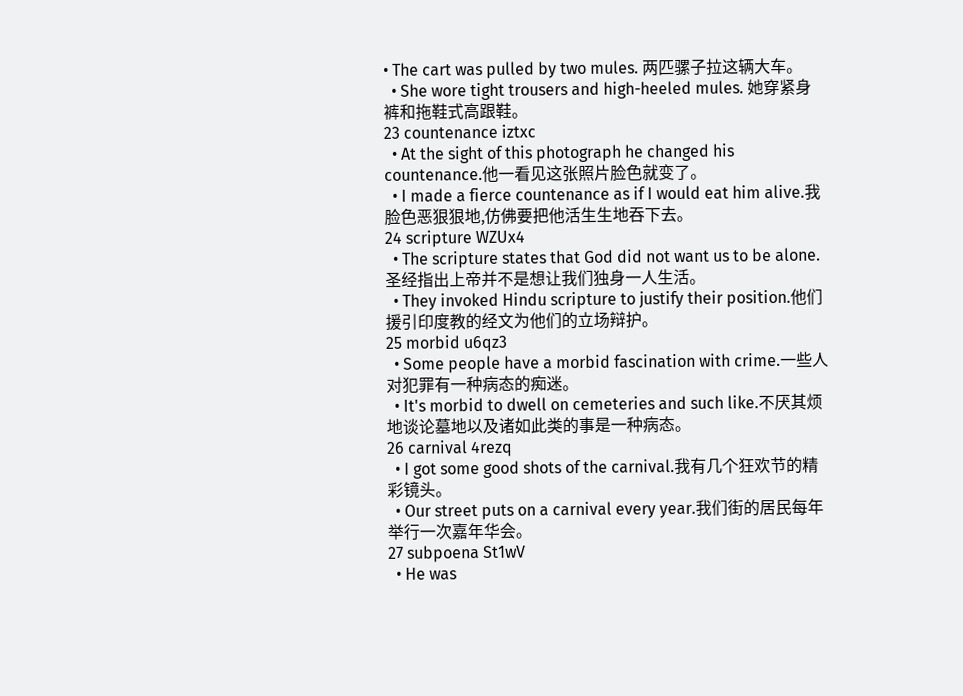• The cart was pulled by two mules. 两匹骡子拉这辆大车。
  • She wore tight trousers and high-heeled mules. 她穿紧身裤和拖鞋式高跟鞋。
23 countenance iztxc
  • At the sight of this photograph he changed his countenance.他一看见这张照片脸色就变了。
  • I made a fierce countenance as if I would eat him alive.我脸色恶狠狠地,仿佛要把他活生生地吞下去。
24 scripture WZUx4
  • The scripture states that God did not want us to be alone.圣经指出上帝并不是想让我们独身一人生活。
  • They invoked Hindu scripture to justify their position.他们援引印度教的经文为他们的立场辩护。
25 morbid u6qz3
  • Some people have a morbid fascination with crime.一些人对犯罪有一种病态的痴迷。
  • It's morbid to dwell on cemeteries and such like.不厌其烦地谈论墓地以及诸如此类的事是一种病态。
26 carnival 4rezq
  • I got some good shots of the carnival.我有几个狂欢节的精彩镜头。
  • Our street puts on a carnival every year.我们街的居民每年举行一次嘉年华会。
27 subpoena St1wV
  • He was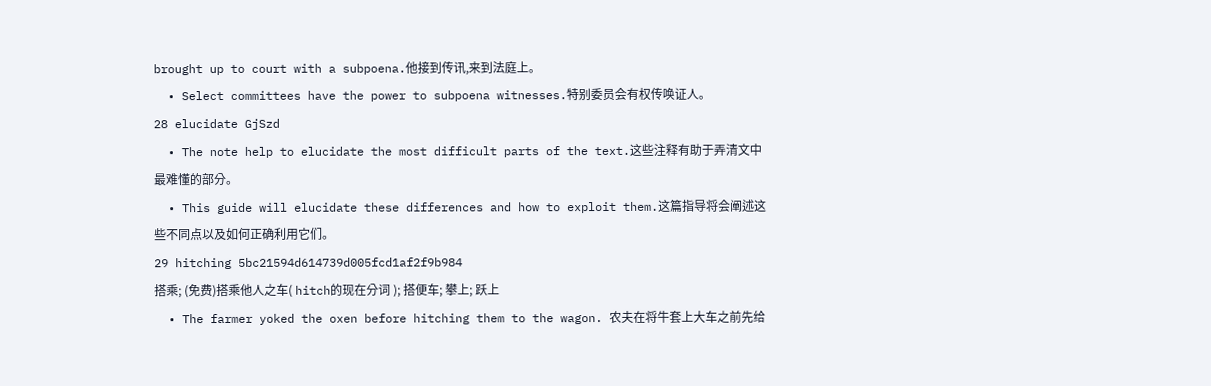brought up to court with a subpoena.他接到传讯,来到法庭上。
  • Select committees have the power to subpoena witnesses.特别委员会有权传唤证人。
28 elucidate GjSzd
  • The note help to elucidate the most difficult parts of the text.这些注释有助于弄清文中最难懂的部分。
  • This guide will elucidate these differences and how to exploit them.这篇指导将会阐述这些不同点以及如何正确利用它们。
29 hitching 5bc21594d614739d005fcd1af2f9b984
搭乘; (免费)搭乘他人之车( hitch的现在分词 ); 搭便车; 攀上; 跃上
  • The farmer yoked the oxen before hitching them to the wagon. 农夫在将牛套上大车之前先给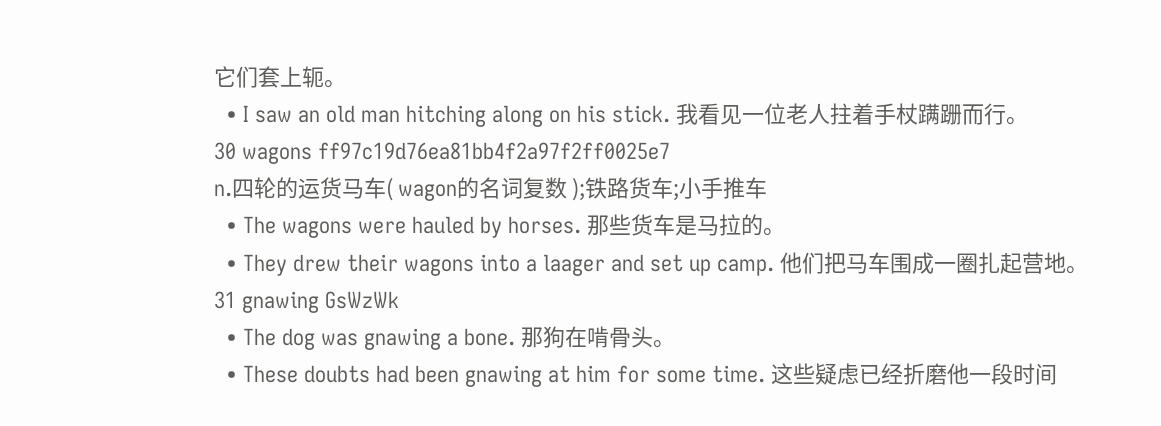它们套上轭。
  • I saw an old man hitching along on his stick. 我看见一位老人拄着手杖蹒跚而行。
30 wagons ff97c19d76ea81bb4f2a97f2ff0025e7
n.四轮的运货马车( wagon的名词复数 );铁路货车;小手推车
  • The wagons were hauled by horses. 那些货车是马拉的。
  • They drew their wagons into a laager and set up camp. 他们把马车围成一圈扎起营地。
31 gnawing GsWzWk
  • The dog was gnawing a bone. 那狗在啃骨头。
  • These doubts had been gnawing at him for some time. 这些疑虑已经折磨他一段时间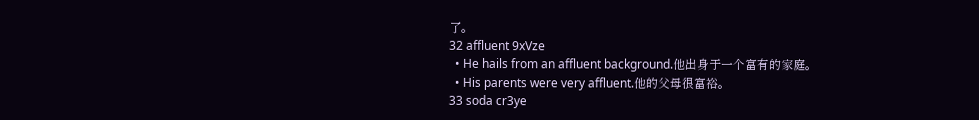了。
32 affluent 9xVze
  • He hails from an affluent background.他出身于一个富有的家庭。
  • His parents were very affluent.他的父母很富裕。
33 soda cr3ye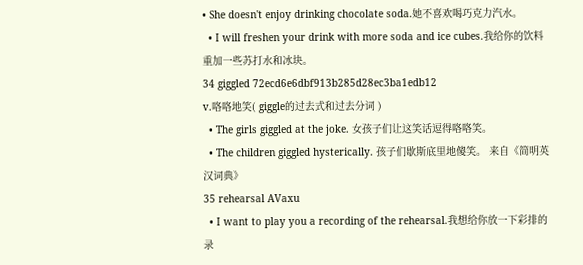• She doesn't enjoy drinking chocolate soda.她不喜欢喝巧克力汽水。
  • I will freshen your drink with more soda and ice cubes.我给你的饮料重加一些苏打水和冰块。
34 giggled 72ecd6e6dbf913b285d28ec3ba1edb12
v.咯咯地笑( giggle的过去式和过去分词 )
  • The girls giggled at the joke. 女孩子们让这笑话逗得咯咯笑。
  • The children giggled hysterically. 孩子们歇斯底里地傻笑。 来自《简明英汉词典》
35 rehearsal AVaxu
  • I want to play you a recording of the rehearsal.我想给你放一下彩排的录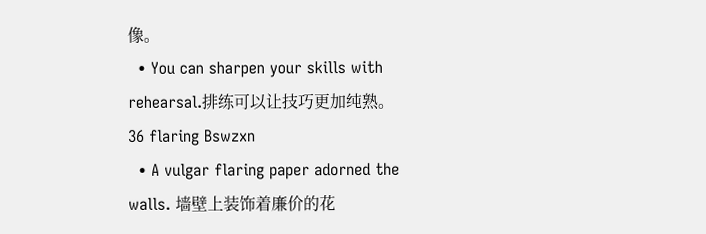像。
  • You can sharpen your skills with rehearsal.排练可以让技巧更加纯熟。
36 flaring Bswzxn
  • A vulgar flaring paper adorned the walls. 墙壁上装饰着廉价的花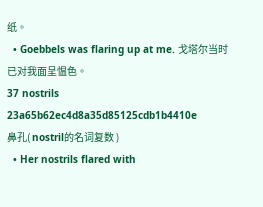纸。
  • Goebbels was flaring up at me. 戈塔尔当时已对我面呈愠色。
37 nostrils 23a65b62ec4d8a35d85125cdb1b4410e
鼻孔( nostril的名词复数 )
  • Her nostrils flared with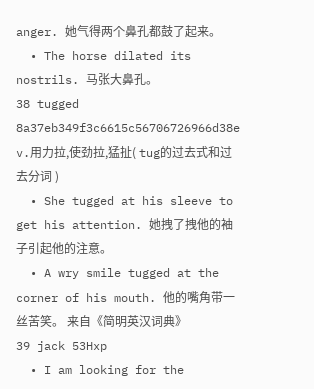anger. 她气得两个鼻孔都鼓了起来。
  • The horse dilated its nostrils. 马张大鼻孔。
38 tugged 8a37eb349f3c6615c56706726966d38e
v.用力拉,使劲拉,猛扯( tug的过去式和过去分词 )
  • She tugged at his sleeve to get his attention. 她拽了拽他的袖子引起他的注意。
  • A wry smile tugged at the corner of his mouth. 他的嘴角带一丝苦笑。 来自《简明英汉词典》
39 jack 53Hxp
  • I am looking for the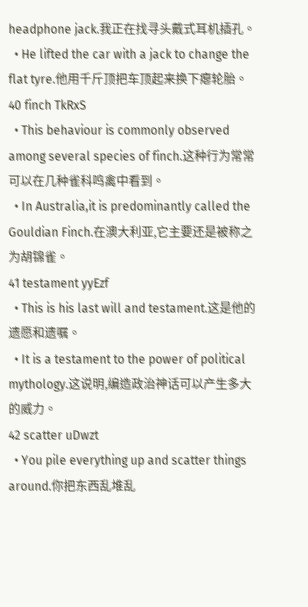headphone jack.我正在找寻头戴式耳机插孔。
  • He lifted the car with a jack to change the flat tyre.他用千斤顶把车顶起来换下瘪轮胎。
40 finch TkRxS
  • This behaviour is commonly observed among several species of finch.这种行为常常可以在几种雀科鸣禽中看到。
  • In Australia,it is predominantly called the Gouldian Finch.在澳大利亚,它主要还是被称之为胡锦雀。
41 testament yyEzf
  • This is his last will and testament.这是他的遗愿和遗嘱。
  • It is a testament to the power of political mythology.这说明,编造政治神话可以产生多大的威力。
42 scatter uDwzt
  • You pile everything up and scatter things around.你把东西乱堆乱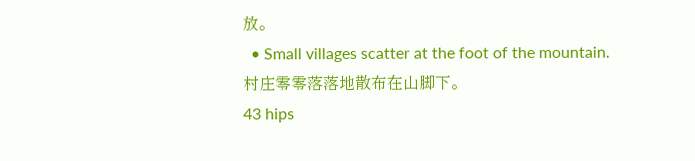放。
  • Small villages scatter at the foot of the mountain.村庄零零落落地散布在山脚下。
43 hips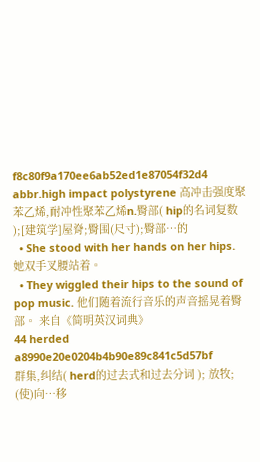f8c80f9a170ee6ab52ed1e87054f32d4
abbr.high impact polystyrene 高冲击强度聚苯乙烯,耐冲性聚苯乙烯n.臀部( hip的名词复数 );[建筑学]屋脊;臀围(尺寸);臀部…的
  • She stood with her hands on her hips. 她双手叉腰站着。
  • They wiggled their hips to the sound of pop music. 他们随着流行音乐的声音摇晃着臀部。 来自《简明英汉词典》
44 herded a8990e20e0204b4b90e89c841c5d57bf
群集,纠结( herd的过去式和过去分词 ); 放牧; (使)向…移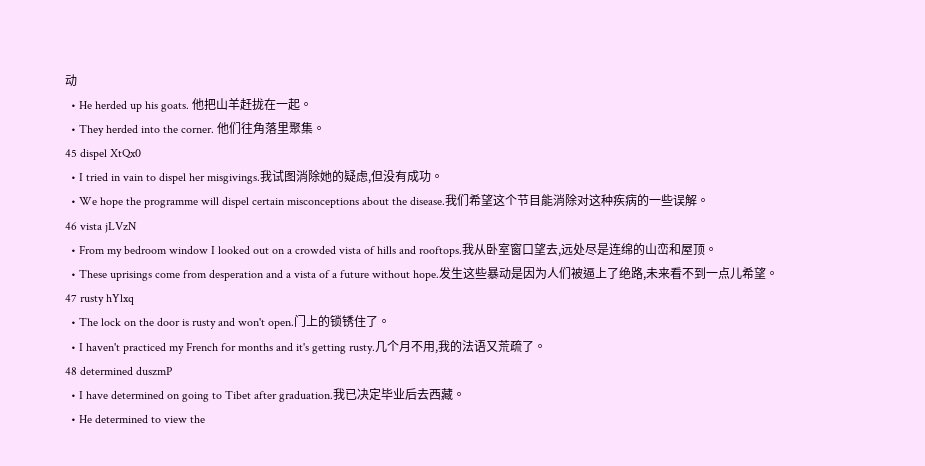动
  • He herded up his goats. 他把山羊赶拢在一起。
  • They herded into the corner. 他们往角落里聚集。
45 dispel XtQx0
  • I tried in vain to dispel her misgivings.我试图消除她的疑虑,但没有成功。
  • We hope the programme will dispel certain misconceptions about the disease.我们希望这个节目能消除对这种疾病的一些误解。
46 vista jLVzN
  • From my bedroom window I looked out on a crowded vista of hills and rooftops.我从卧室窗口望去,远处尽是连绵的山峦和屋顶。
  • These uprisings come from desperation and a vista of a future without hope.发生这些暴动是因为人们被逼上了绝路,未来看不到一点儿希望。
47 rusty hYlxq
  • The lock on the door is rusty and won't open.门上的锁锈住了。
  • I haven't practiced my French for months and it's getting rusty.几个月不用,我的法语又荒疏了。
48 determined duszmP
  • I have determined on going to Tibet after graduation.我已决定毕业后去西藏。
  • He determined to view the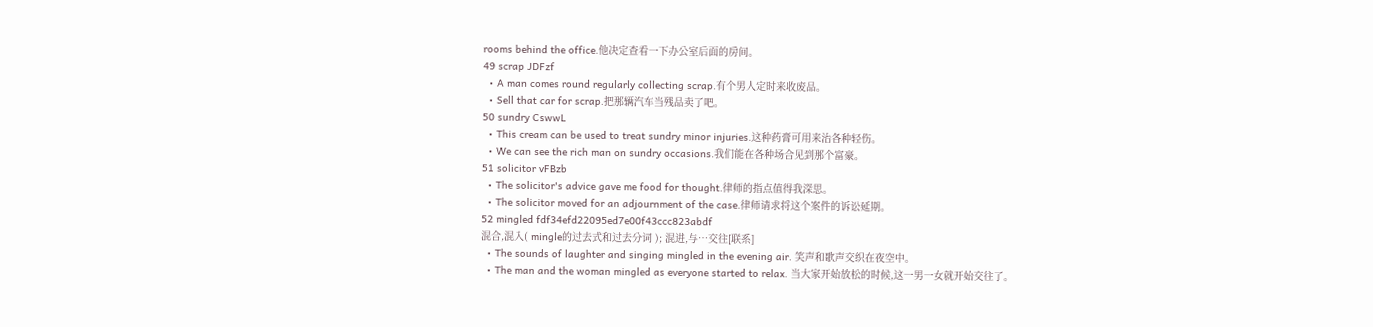rooms behind the office.他决定查看一下办公室后面的房间。
49 scrap JDFzf
  • A man comes round regularly collecting scrap.有个男人定时来收废品。
  • Sell that car for scrap.把那辆汽车当残品卖了吧。
50 sundry CswwL
  • This cream can be used to treat sundry minor injuries.这种药膏可用来治各种轻伤。
  • We can see the rich man on sundry occasions.我们能在各种场合见到那个富豪。
51 solicitor vFBzb
  • The solicitor's advice gave me food for thought.律师的指点值得我深思。
  • The solicitor moved for an adjournment of the case.律师请求将这个案件的诉讼延期。
52 mingled fdf34efd22095ed7e00f43ccc823abdf
混合,混入( mingle的过去式和过去分词 ); 混进,与…交往[联系]
  • The sounds of laughter and singing mingled in the evening air. 笑声和歌声交织在夜空中。
  • The man and the woman mingled as everyone started to relax. 当大家开始放松的时候,这一男一女就开始交往了。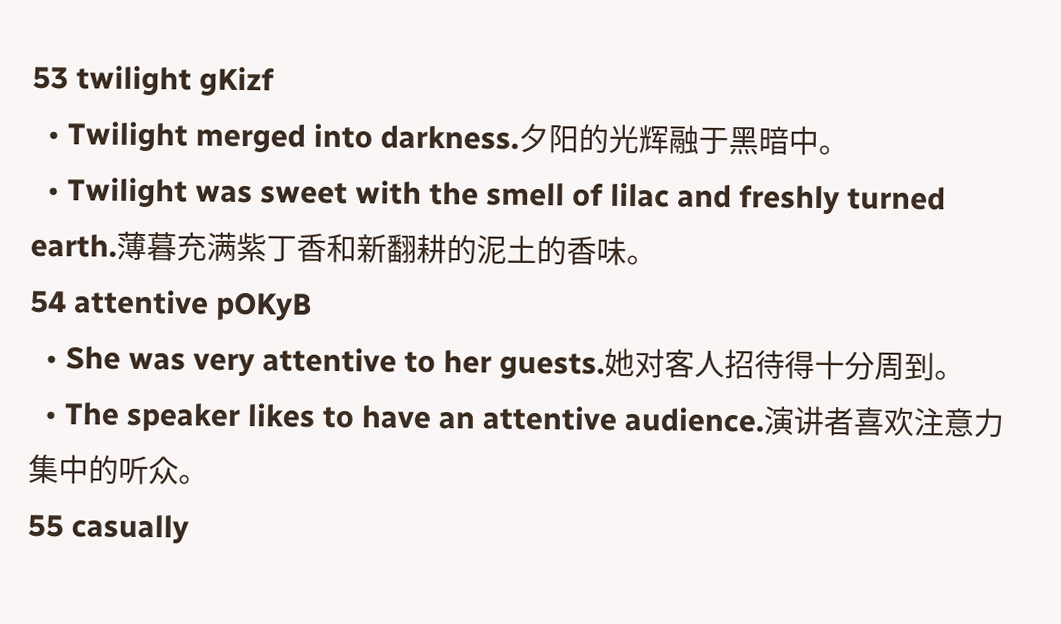53 twilight gKizf
  • Twilight merged into darkness.夕阳的光辉融于黑暗中。
  • Twilight was sweet with the smell of lilac and freshly turned earth.薄暮充满紫丁香和新翻耕的泥土的香味。
54 attentive pOKyB
  • She was very attentive to her guests.她对客人招待得十分周到。
  • The speaker likes to have an attentive audience.演讲者喜欢注意力集中的听众。
55 casually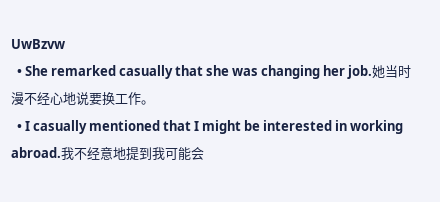UwBzvw
  • She remarked casually that she was changing her job.她当时漫不经心地说要换工作。
  • I casually mentioned that I might be interested in working abroad.我不经意地提到我可能会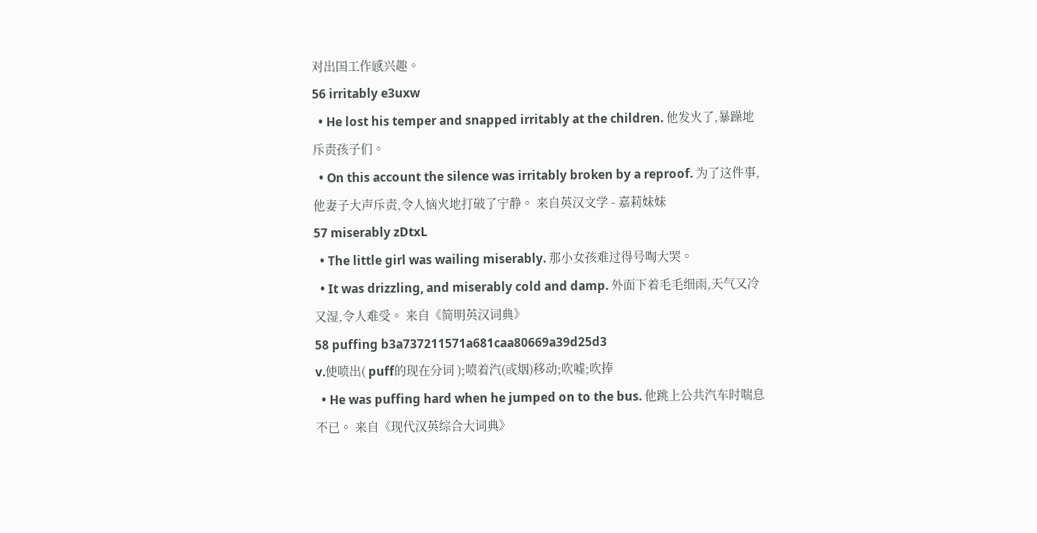对出国工作感兴趣。
56 irritably e3uxw
  • He lost his temper and snapped irritably at the children. 他发火了,暴躁地斥责孩子们。
  • On this account the silence was irritably broken by a reproof. 为了这件事,他妻子大声斥责,令人恼火地打破了宁静。 来自英汉文学 - 嘉莉妹妹
57 miserably zDtxL
  • The little girl was wailing miserably. 那小女孩难过得号啕大哭。
  • It was drizzling, and miserably cold and damp. 外面下着毛毛细雨,天气又冷又湿,令人难受。 来自《简明英汉词典》
58 puffing b3a737211571a681caa80669a39d25d3
v.使喷出( puff的现在分词 );喷着汽(或烟)移动;吹嘘;吹捧
  • He was puffing hard when he jumped on to the bus. 他跳上公共汽车时喘息不已。 来自《现代汉英综合大词典》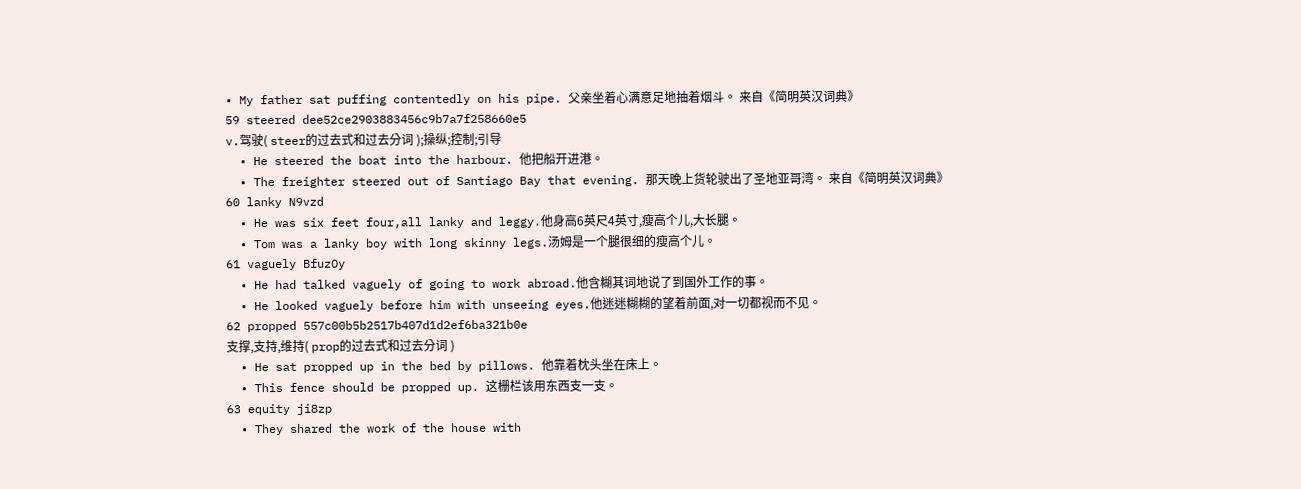• My father sat puffing contentedly on his pipe. 父亲坐着心满意足地抽着烟斗。 来自《简明英汉词典》
59 steered dee52ce2903883456c9b7a7f258660e5
v.驾驶( steer的过去式和过去分词 );操纵;控制;引导
  • He steered the boat into the harbour. 他把船开进港。
  • The freighter steered out of Santiago Bay that evening. 那天晚上货轮驶出了圣地亚哥湾。 来自《简明英汉词典》
60 lanky N9vzd
  • He was six feet four,all lanky and leggy.他身高6英尺4英寸,瘦高个儿,大长腿。
  • Tom was a lanky boy with long skinny legs.汤姆是一个腿很细的瘦高个儿。
61 vaguely BfuzOy
  • He had talked vaguely of going to work abroad.他含糊其词地说了到国外工作的事。
  • He looked vaguely before him with unseeing eyes.他迷迷糊糊的望着前面,对一切都视而不见。
62 propped 557c00b5b2517b407d1d2ef6ba321b0e
支撑,支持,维持( prop的过去式和过去分词 )
  • He sat propped up in the bed by pillows. 他靠着枕头坐在床上。
  • This fence should be propped up. 这栅栏该用东西支一支。
63 equity ji8zp
  • They shared the work of the house with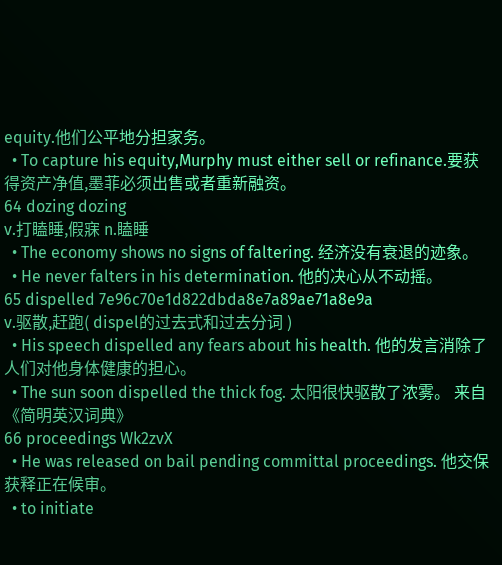equity.他们公平地分担家务。
  • To capture his equity,Murphy must either sell or refinance.要获得资产净值,墨菲必须出售或者重新融资。
64 dozing dozing
v.打瞌睡,假寐 n.瞌睡
  • The economy shows no signs of faltering. 经济没有衰退的迹象。
  • He never falters in his determination. 他的决心从不动摇。
65 dispelled 7e96c70e1d822dbda8e7a89ae71a8e9a
v.驱散,赶跑( dispel的过去式和过去分词 )
  • His speech dispelled any fears about his health. 他的发言消除了人们对他身体健康的担心。
  • The sun soon dispelled the thick fog. 太阳很快驱散了浓雾。 来自《简明英汉词典》
66 proceedings Wk2zvX
  • He was released on bail pending committal proceedings. 他交保获释正在候审。
  • to initiate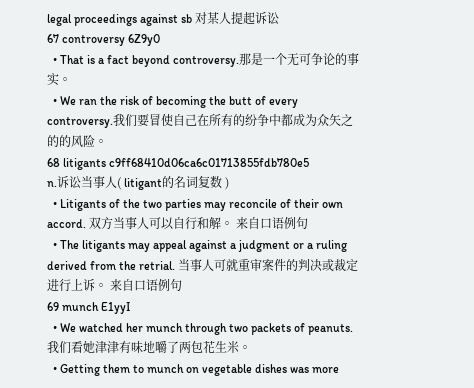legal proceedings against sb 对某人提起诉讼
67 controversy 6Z9y0
  • That is a fact beyond controversy.那是一个无可争论的事实。
  • We ran the risk of becoming the butt of every controversy.我们要冒使自己在所有的纷争中都成为众矢之的的风险。
68 litigants c9ff68410d06ca6c01713855fdb780e5
n.诉讼当事人( litigant的名词复数 )
  • Litigants of the two parties may reconcile of their own accord. 双方当事人可以自行和解。 来自口语例句
  • The litigants may appeal against a judgment or a ruling derived from the retrial. 当事人可就重审案件的判决或裁定进行上诉。 来自口语例句
69 munch E1yyI
  • We watched her munch through two packets of peanuts.我们看她津津有味地嚼了两包花生米。
  • Getting them to munch on vegetable dishes was more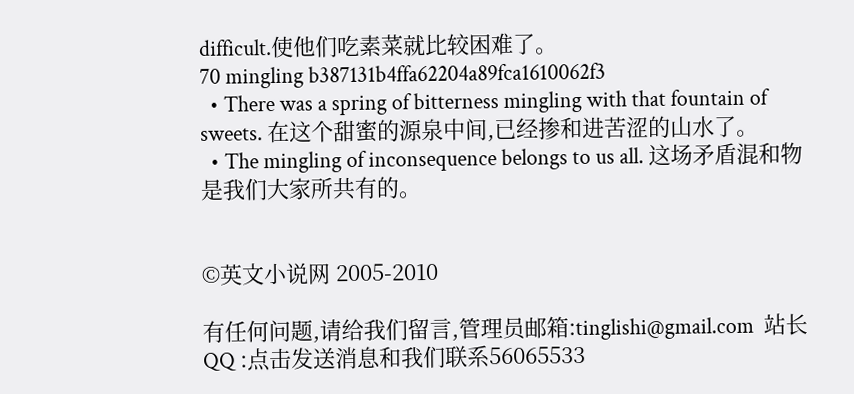difficult.使他们吃素菜就比较困难了。
70 mingling b387131b4ffa62204a89fca1610062f3
  • There was a spring of bitterness mingling with that fountain of sweets. 在这个甜蜜的源泉中间,已经掺和进苦涩的山水了。
  • The mingling of inconsequence belongs to us all. 这场矛盾混和物是我们大家所共有的。


©英文小说网 2005-2010

有任何问题,请给我们留言,管理员邮箱:tinglishi@gmail.com  站长QQ :点击发送消息和我们联系56065533